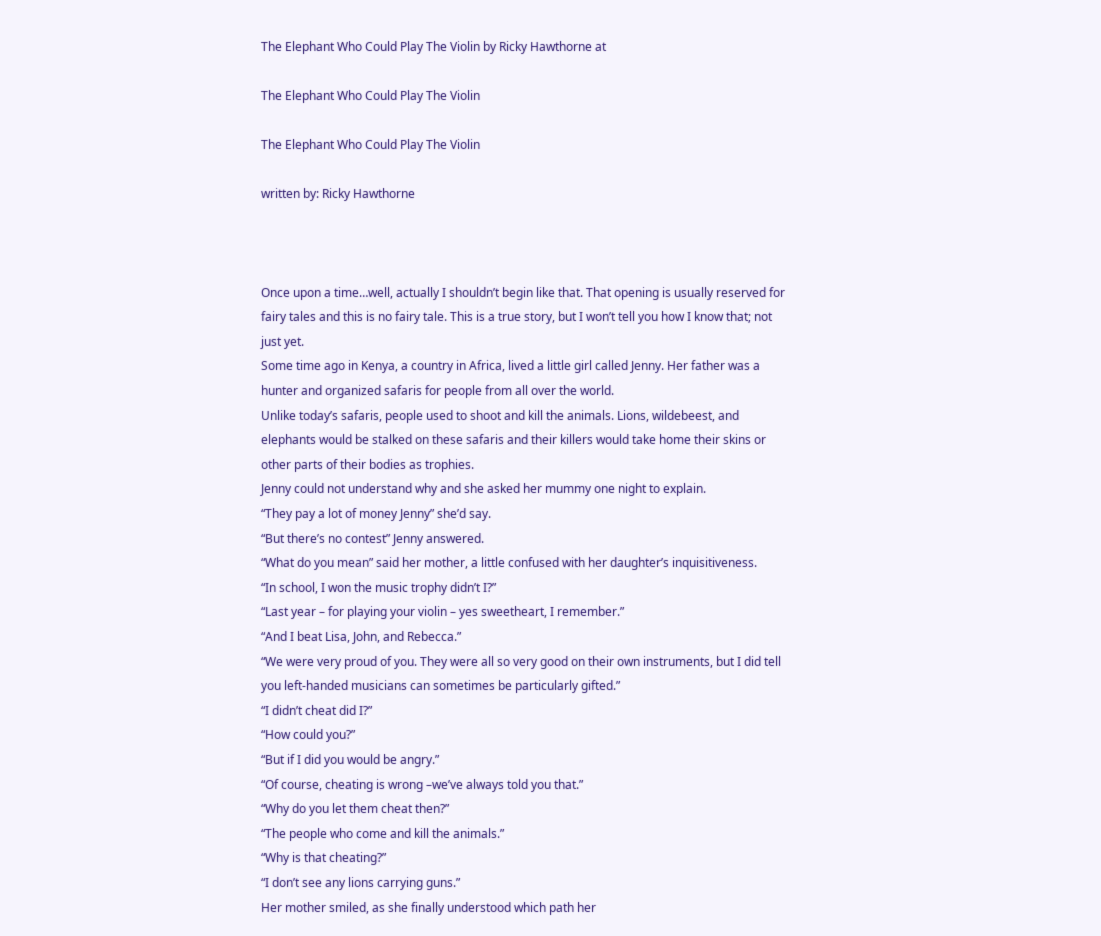The Elephant Who Could Play The Violin by Ricky Hawthorne at

The Elephant Who Could Play The Violin

The Elephant Who Could Play The Violin

written by: Ricky Hawthorne



Once upon a time…well, actually I shouldn’t begin like that. That opening is usually reserved for fairy tales and this is no fairy tale. This is a true story, but I won’t tell you how I know that; not just yet.
Some time ago in Kenya, a country in Africa, lived a little girl called Jenny. Her father was a hunter and organized safaris for people from all over the world.
Unlike today’s safaris, people used to shoot and kill the animals. Lions, wildebeest, and elephants would be stalked on these safaris and their killers would take home their skins or other parts of their bodies as trophies.
Jenny could not understand why and she asked her mummy one night to explain.
“They pay a lot of money Jenny” she’d say.
“But there’s no contest” Jenny answered.
“What do you mean” said her mother, a little confused with her daughter’s inquisitiveness.
“In school, I won the music trophy didn’t I?”
“Last year – for playing your violin – yes sweetheart, I remember.”
“And I beat Lisa, John, and Rebecca.”
“We were very proud of you. They were all so very good on their own instruments, but I did tell you left-handed musicians can sometimes be particularly gifted.”
“I didn’t cheat did I?”
“How could you?”
“But if I did you would be angry.”
“Of course, cheating is wrong –we’ve always told you that.”
“Why do you let them cheat then?”
“The people who come and kill the animals.”
“Why is that cheating?”
“I don’t see any lions carrying guns.”
Her mother smiled, as she finally understood which path her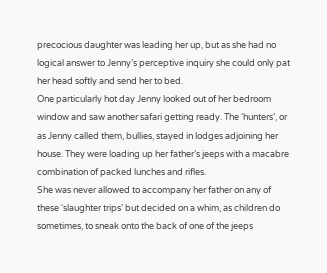precocious daughter was leading her up, but as she had no logical answer to Jenny’s perceptive inquiry she could only pat her head softly and send her to bed.
One particularly hot day Jenny looked out of her bedroom window and saw another safari getting ready. The ‘hunters’, or as Jenny called them, bullies, stayed in lodges adjoining her house. They were loading up her father’s jeeps with a macabre combination of packed lunches and rifles.
She was never allowed to accompany her father on any of these ‘slaughter trips’ but decided on a whim, as children do sometimes, to sneak onto the back of one of the jeeps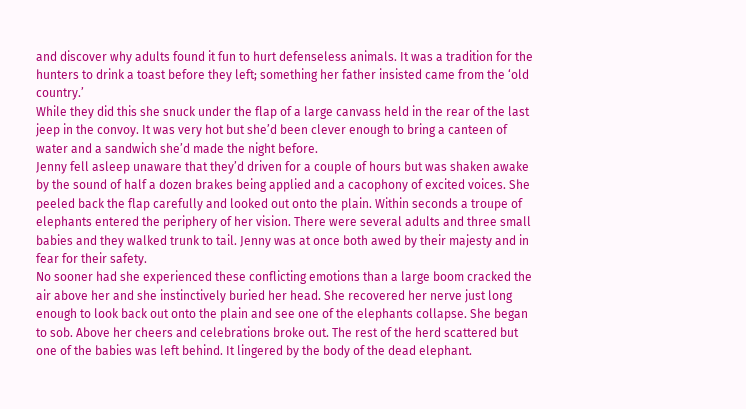and discover why adults found it fun to hurt defenseless animals. It was a tradition for the hunters to drink a toast before they left; something her father insisted came from the ‘old country.’
While they did this she snuck under the flap of a large canvass held in the rear of the last jeep in the convoy. It was very hot but she’d been clever enough to bring a canteen of water and a sandwich she’d made the night before.
Jenny fell asleep unaware that they’d driven for a couple of hours but was shaken awake by the sound of half a dozen brakes being applied and a cacophony of excited voices. She peeled back the flap carefully and looked out onto the plain. Within seconds a troupe of elephants entered the periphery of her vision. There were several adults and three small babies and they walked trunk to tail. Jenny was at once both awed by their majesty and in fear for their safety.
No sooner had she experienced these conflicting emotions than a large boom cracked the air above her and she instinctively buried her head. She recovered her nerve just long enough to look back out onto the plain and see one of the elephants collapse. She began to sob. Above her cheers and celebrations broke out. The rest of the herd scattered but one of the babies was left behind. It lingered by the body of the dead elephant.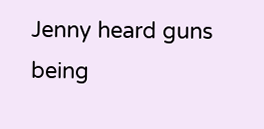Jenny heard guns being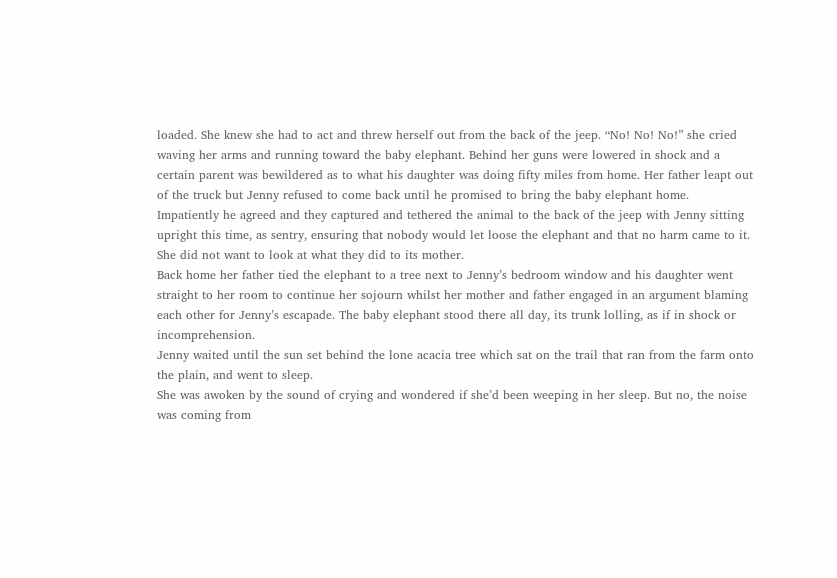loaded. She knew she had to act and threw herself out from the back of the jeep. “No! No! No!” she cried waving her arms and running toward the baby elephant. Behind her guns were lowered in shock and a certain parent was bewildered as to what his daughter was doing fifty miles from home. Her father leapt out of the truck but Jenny refused to come back until he promised to bring the baby elephant home. Impatiently he agreed and they captured and tethered the animal to the back of the jeep with Jenny sitting upright this time, as sentry, ensuring that nobody would let loose the elephant and that no harm came to it.
She did not want to look at what they did to its mother.
Back home her father tied the elephant to a tree next to Jenny’s bedroom window and his daughter went straight to her room to continue her sojourn whilst her mother and father engaged in an argument blaming each other for Jenny’s escapade. The baby elephant stood there all day, its trunk lolling, as if in shock or incomprehension.
Jenny waited until the sun set behind the lone acacia tree which sat on the trail that ran from the farm onto the plain, and went to sleep.
She was awoken by the sound of crying and wondered if she’d been weeping in her sleep. But no, the noise was coming from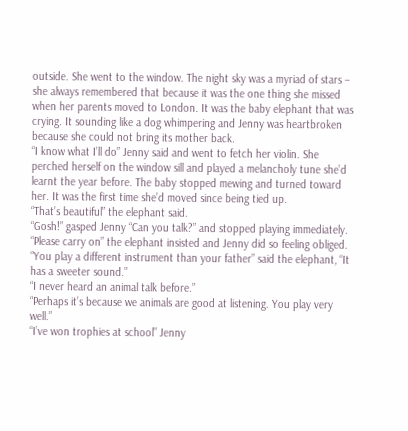outside. She went to the window. The night sky was a myriad of stars – she always remembered that because it was the one thing she missed when her parents moved to London. It was the baby elephant that was crying. It sounding like a dog whimpering and Jenny was heartbroken because she could not bring its mother back.
“I know what I’ll do” Jenny said and went to fetch her violin. She perched herself on the window sill and played a melancholy tune she’d learnt the year before. The baby stopped mewing and turned toward her. It was the first time she’d moved since being tied up.
“That’s beautiful” the elephant said.
“Gosh!” gasped Jenny “Can you talk?” and stopped playing immediately.
“Please carry on” the elephant insisted and Jenny did so feeling obliged.
“You play a different instrument than your father” said the elephant, “It has a sweeter sound.”
“I never heard an animal talk before.”
“Perhaps it’s because we animals are good at listening. You play very well.”
“I’ve won trophies at school” Jenny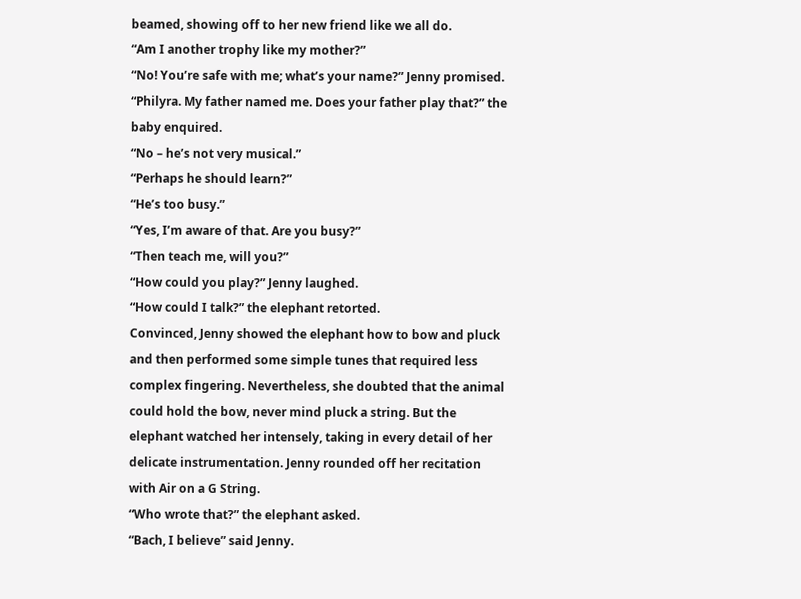beamed, showing off to her new friend like we all do.
“Am I another trophy like my mother?”
“No! You’re safe with me; what’s your name?” Jenny promised.
“Philyra. My father named me. Does your father play that?” the baby enquired.
“No – he’s not very musical.”
“Perhaps he should learn?”
“He’s too busy.”
“Yes, I’m aware of that. Are you busy?”
“Then teach me, will you?”
“How could you play?” Jenny laughed.
“How could I talk?” the elephant retorted.
Convinced, Jenny showed the elephant how to bow and pluck and then performed some simple tunes that required less complex fingering. Nevertheless, she doubted that the animal could hold the bow, never mind pluck a string. But the elephant watched her intensely, taking in every detail of her delicate instrumentation. Jenny rounded off her recitation with Air on a G String.
“Who wrote that?” the elephant asked.
“Bach, I believe” said Jenny.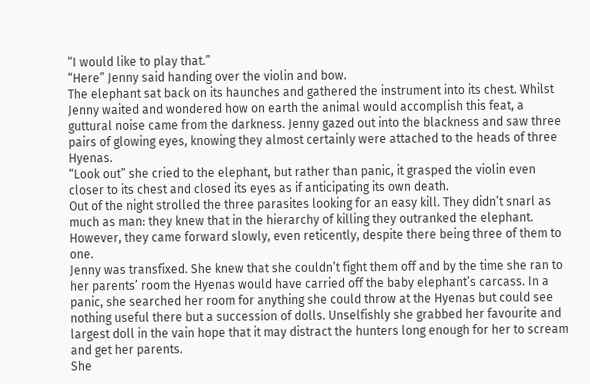“I would like to play that.”
“Here” Jenny said handing over the violin and bow.
The elephant sat back on its haunches and gathered the instrument into its chest. Whilst Jenny waited and wondered how on earth the animal would accomplish this feat, a guttural noise came from the darkness. Jenny gazed out into the blackness and saw three pairs of glowing eyes, knowing they almost certainly were attached to the heads of three Hyenas.
“Look out” she cried to the elephant, but rather than panic, it grasped the violin even closer to its chest and closed its eyes as if anticipating its own death.
Out of the night strolled the three parasites looking for an easy kill. They didn’t snarl as much as man: they knew that in the hierarchy of killing they outranked the elephant. However, they came forward slowly, even reticently, despite there being three of them to one.
Jenny was transfixed. She knew that she couldn’t fight them off and by the time she ran to her parents’ room the Hyenas would have carried off the baby elephant’s carcass. In a panic, she searched her room for anything she could throw at the Hyenas but could see nothing useful there but a succession of dolls. Unselfishly she grabbed her favourite and largest doll in the vain hope that it may distract the hunters long enough for her to scream and get her parents.
She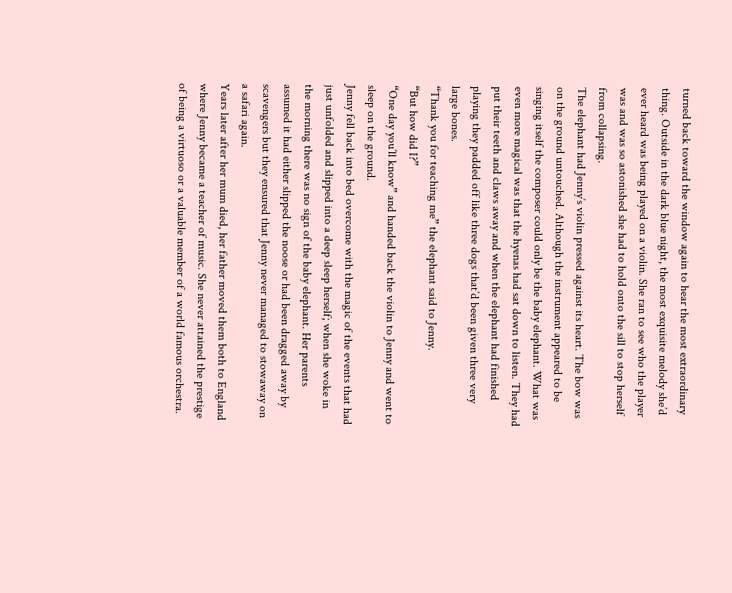turned back toward the window again to hear the most extraordinary thing. Outside in the dark blue night, the most exquisite melody she’d ever heard was being played on a violin. She ran to see who the player was and was so astonished she had to hold onto the sill to stop herself from collapsing.
The elephant had Jenny’s violin pressed against its heart. The bow was on the ground untouched. Although the instrument appeared to be singing itself the composer could only be the baby elephant. What was even more magical was that the hyenas had sat down to listen. They had put their teeth and claws away and when the elephant had finished playing they padded off like three dogs that’d been given three very large bones.
“Thank you for teaching me” the elephant said to Jenny.
“But how did I?”
“One day you’ll know” and handed back the violin to Jenny and went to sleep on the ground.
Jenny fell back into bed overcome with the magic of the events that had just unfolded and slipped into a deep sleep herself; when she woke in the morning there was no sign of the baby elephant. Her parents assumed it had either slipped the noose or had been dragged away by scavengers but they ensured that Jenny never managed to stowaway on a safari again.
Years later after her mum died, her father moved them both to England where Jenny became a teacher of music. She never attained the prestige of being a virtuoso or a valuable member of a world famous orchestra.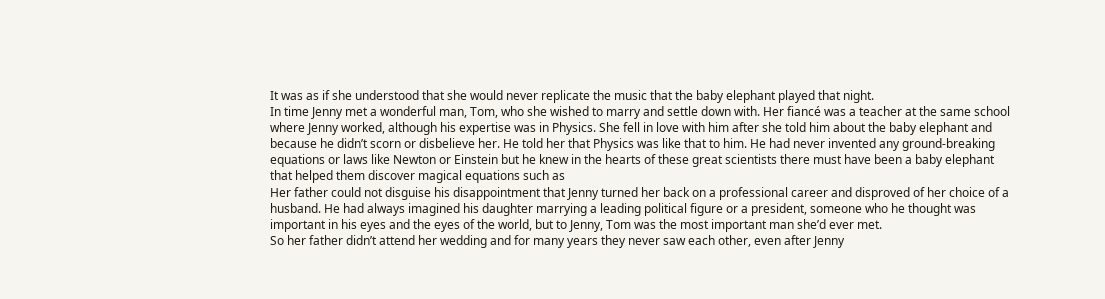It was as if she understood that she would never replicate the music that the baby elephant played that night.
In time Jenny met a wonderful man, Tom, who she wished to marry and settle down with. Her fiancé was a teacher at the same school where Jenny worked, although his expertise was in Physics. She fell in love with him after she told him about the baby elephant and because he didn’t scorn or disbelieve her. He told her that Physics was like that to him. He had never invented any ground-breaking equations or laws like Newton or Einstein but he knew in the hearts of these great scientists there must have been a baby elephant that helped them discover magical equations such as
Her father could not disguise his disappointment that Jenny turned her back on a professional career and disproved of her choice of a husband. He had always imagined his daughter marrying a leading political figure or a president, someone who he thought was important in his eyes and the eyes of the world, but to Jenny, Tom was the most important man she’d ever met.
So her father didn’t attend her wedding and for many years they never saw each other, even after Jenny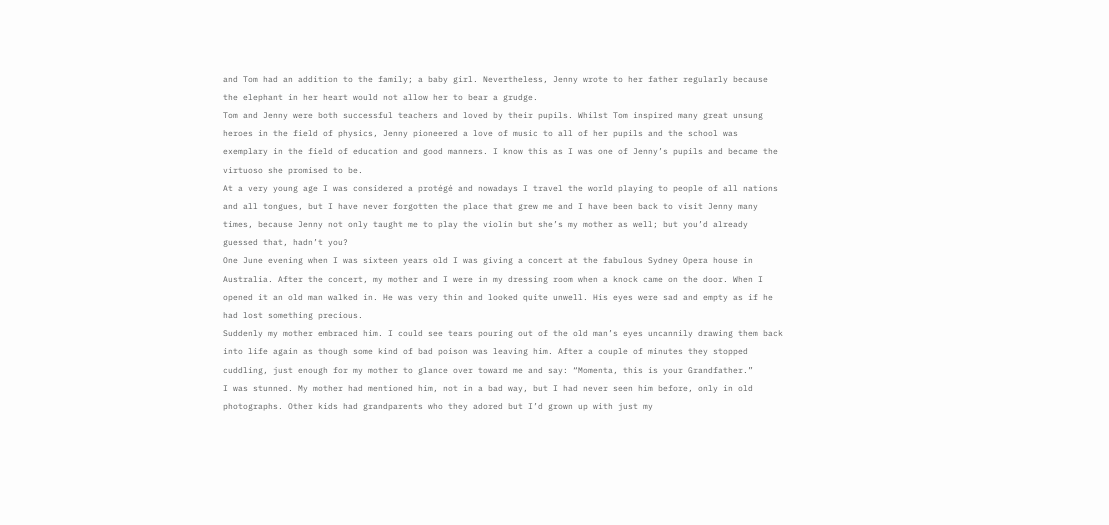and Tom had an addition to the family; a baby girl. Nevertheless, Jenny wrote to her father regularly because the elephant in her heart would not allow her to bear a grudge.
Tom and Jenny were both successful teachers and loved by their pupils. Whilst Tom inspired many great unsung heroes in the field of physics, Jenny pioneered a love of music to all of her pupils and the school was exemplary in the field of education and good manners. I know this as I was one of Jenny’s pupils and became the virtuoso she promised to be.
At a very young age I was considered a protégé and nowadays I travel the world playing to people of all nations and all tongues, but I have never forgotten the place that grew me and I have been back to visit Jenny many times, because Jenny not only taught me to play the violin but she’s my mother as well; but you’d already guessed that, hadn’t you?
One June evening when I was sixteen years old I was giving a concert at the fabulous Sydney Opera house in Australia. After the concert, my mother and I were in my dressing room when a knock came on the door. When I opened it an old man walked in. He was very thin and looked quite unwell. His eyes were sad and empty as if he had lost something precious.
Suddenly my mother embraced him. I could see tears pouring out of the old man’s eyes uncannily drawing them back into life again as though some kind of bad poison was leaving him. After a couple of minutes they stopped cuddling, just enough for my mother to glance over toward me and say: “Momenta, this is your Grandfather.”
I was stunned. My mother had mentioned him, not in a bad way, but I had never seen him before, only in old photographs. Other kids had grandparents who they adored but I’d grown up with just my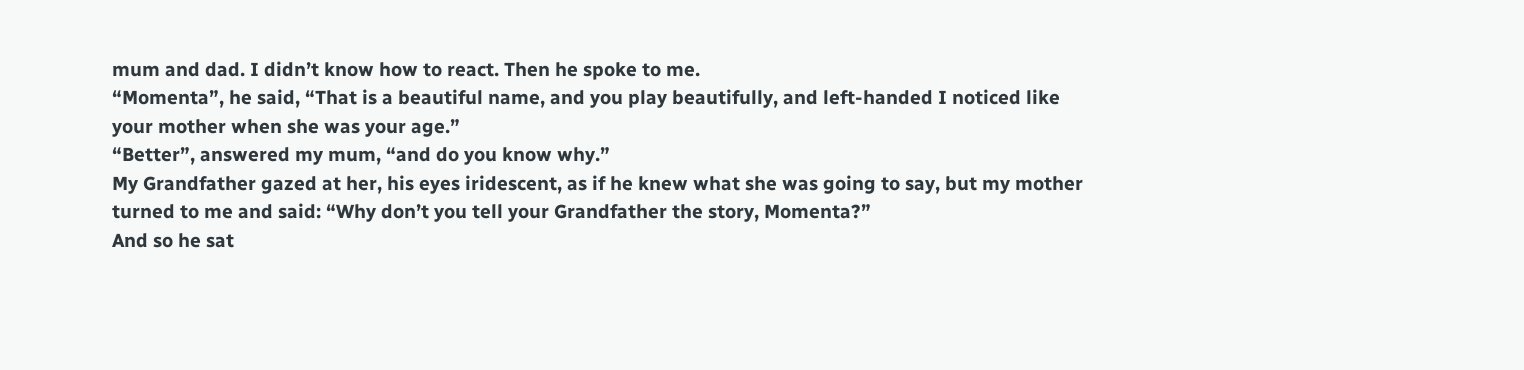mum and dad. I didn’t know how to react. Then he spoke to me.
“Momenta”, he said, “That is a beautiful name, and you play beautifully, and left-handed I noticed like your mother when she was your age.”
“Better”, answered my mum, “and do you know why.”
My Grandfather gazed at her, his eyes iridescent, as if he knew what she was going to say, but my mother turned to me and said: “Why don’t you tell your Grandfather the story, Momenta?”
And so he sat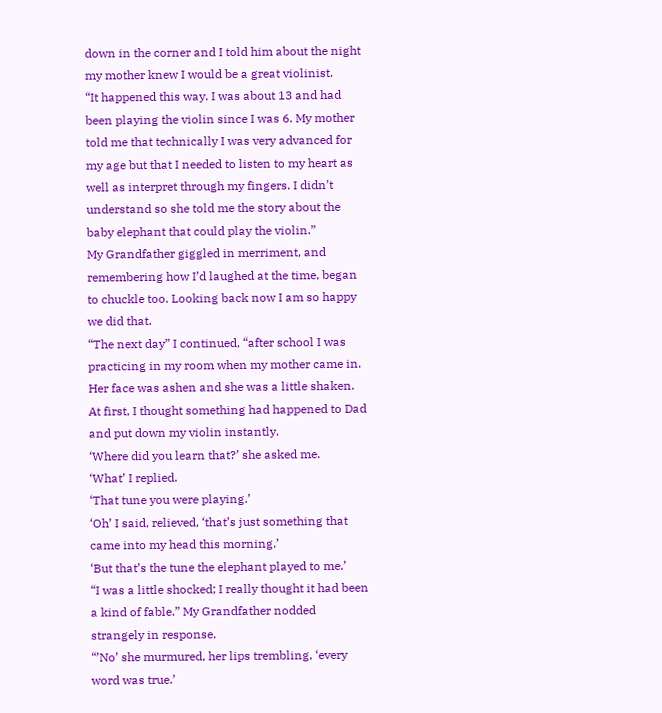down in the corner and I told him about the night my mother knew I would be a great violinist.
“It happened this way. I was about 13 and had been playing the violin since I was 6. My mother told me that technically I was very advanced for my age but that I needed to listen to my heart as well as interpret through my fingers. I didn’t understand so she told me the story about the baby elephant that could play the violin.”
My Grandfather giggled in merriment, and remembering how I’d laughed at the time, began to chuckle too. Looking back now I am so happy we did that.
“The next day” I continued, “after school I was practicing in my room when my mother came in. Her face was ashen and she was a little shaken. At first, I thought something had happened to Dad and put down my violin instantly.
‘Where did you learn that?’ she asked me.
‘What’ I replied.
‘That tune you were playing.’
‘Oh’ I said, relieved, ‘that’s just something that came into my head this morning.’
‘But that’s the tune the elephant played to me.’
“I was a little shocked; I really thought it had been a kind of fable.” My Grandfather nodded strangely in response.
“’No’ she murmured, her lips trembling, ‘every word was true.’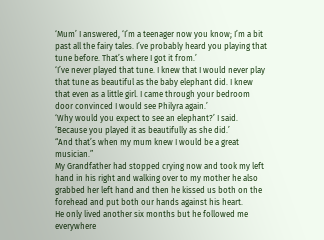‘Mum’ I answered, ‘I’m a teenager now you know; I’m a bit past all the fairy tales. I’ve probably heard you playing that tune before. That’s where I got it from.’
‘I’ve never played that tune. I knew that I would never play that tune as beautiful as the baby elephant did. I knew that even as a little girl. I came through your bedroom door convinced I would see Philyra again.’
‘Why would you expect to see an elephant?’ I said.
‘Because you played it as beautifully as she did.’
“And that’s when my mum knew I would be a great musician.”
My Grandfather had stopped crying now and took my left hand in his right and walking over to my mother he also grabbed her left hand and then he kissed us both on the forehead and put both our hands against his heart.
He only lived another six months but he followed me everywhere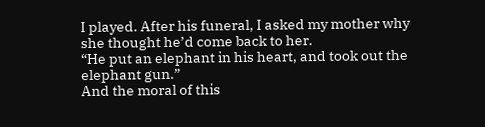I played. After his funeral, I asked my mother why she thought he’d come back to her.
“He put an elephant in his heart, and took out the elephant gun.”
And the moral of this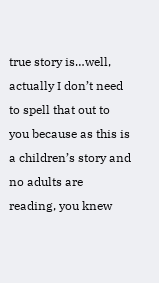true story is…well, actually I don’t need to spell that out to you because as this is a children’s story and no adults are reading, you knew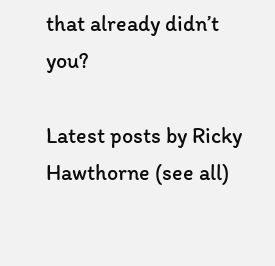that already didn’t you?

Latest posts by Ricky Hawthorne (see all)